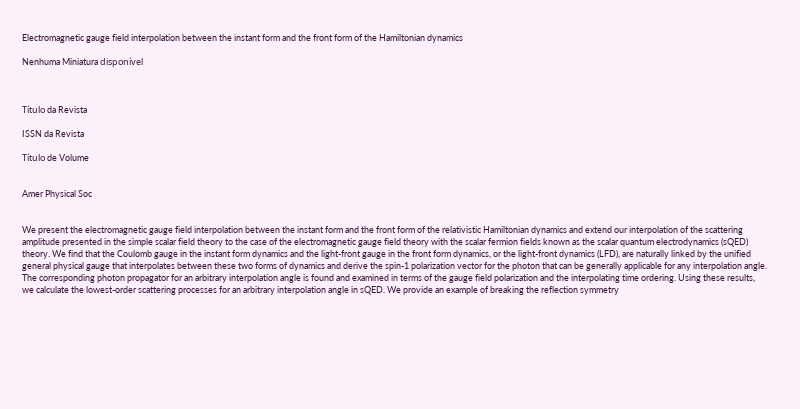Electromagnetic gauge field interpolation between the instant form and the front form of the Hamiltonian dynamics

Nenhuma Miniatura disponível



Título da Revista

ISSN da Revista

Título de Volume


Amer Physical Soc


We present the electromagnetic gauge field interpolation between the instant form and the front form of the relativistic Hamiltonian dynamics and extend our interpolation of the scattering amplitude presented in the simple scalar field theory to the case of the electromagnetic gauge field theory with the scalar fermion fields known as the scalar quantum electrodynamics (sQED) theory. We find that the Coulomb gauge in the instant form dynamics and the light-front gauge in the front form dynamics, or the light-front dynamics (LFD), are naturally linked by the unified general physical gauge that interpolates between these two forms of dynamics and derive the spin-1 polarization vector for the photon that can be generally applicable for any interpolation angle. The corresponding photon propagator for an arbitrary interpolation angle is found and examined in terms of the gauge field polarization and the interpolating time ordering. Using these results, we calculate the lowest-order scattering processes for an arbitrary interpolation angle in sQED. We provide an example of breaking the reflection symmetry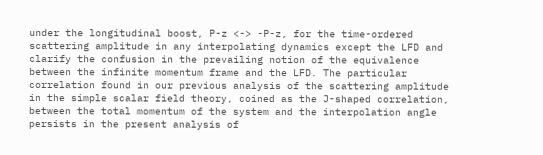under the longitudinal boost, P-z <-> -P-z, for the time-ordered scattering amplitude in any interpolating dynamics except the LFD and clarify the confusion in the prevailing notion of the equivalence between the infinite momentum frame and the LFD. The particular correlation found in our previous analysis of the scattering amplitude in the simple scalar field theory, coined as the J-shaped correlation, between the total momentum of the system and the interpolation angle persists in the present analysis of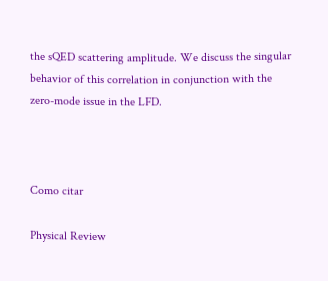the sQED scattering amplitude. We discuss the singular behavior of this correlation in conjunction with the zero-mode issue in the LFD.



Como citar

Physical Review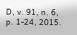D, v. 91, n. 6, p. 1-24, 2015.